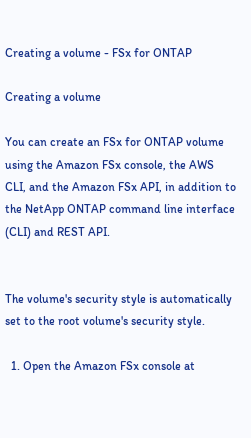Creating a volume - FSx for ONTAP

Creating a volume

You can create an FSx for ONTAP volume using the Amazon FSx console, the AWS CLI, and the Amazon FSx API, in addition to the NetApp ONTAP command line interface (CLI) and REST API.


The volume's security style is automatically set to the root volume's security style.

  1. Open the Amazon FSx console at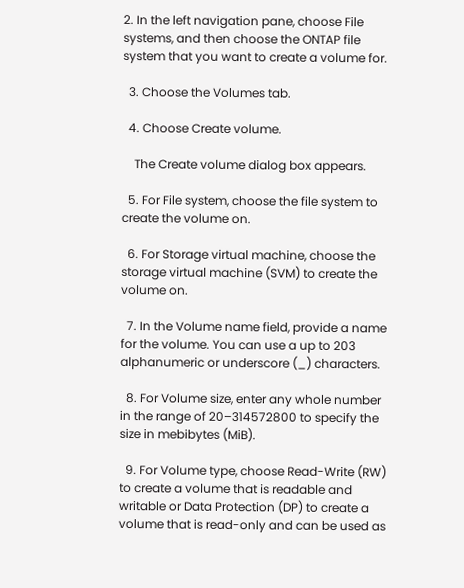2. In the left navigation pane, choose File systems, and then choose the ONTAP file system that you want to create a volume for.

  3. Choose the Volumes tab.

  4. Choose Create volume.

    The Create volume dialog box appears.

  5. For File system, choose the file system to create the volume on.

  6. For Storage virtual machine, choose the storage virtual machine (SVM) to create the volume on.

  7. In the Volume name field, provide a name for the volume. You can use a up to 203 alphanumeric or underscore (_) characters.

  8. For Volume size, enter any whole number in the range of 20–314572800 to specify the size in mebibytes (MiB).

  9. For Volume type, choose Read-Write (RW) to create a volume that is readable and writable or Data Protection (DP) to create a volume that is read-only and can be used as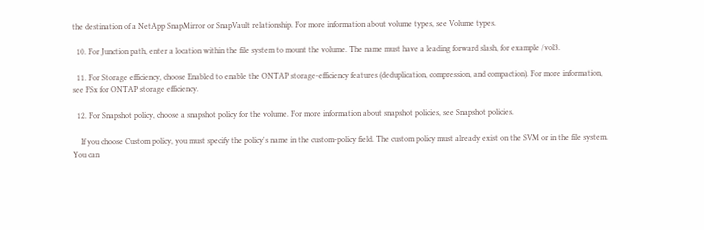the destination of a NetApp SnapMirror or SnapVault relationship. For more information about volume types, see Volume types.

  10. For Junction path, enter a location within the file system to mount the volume. The name must have a leading forward slash, for example /vol3.

  11. For Storage efficiency, choose Enabled to enable the ONTAP storage-efficiency features (deduplication, compression, and compaction). For more information, see FSx for ONTAP storage efficiency.

  12. For Snapshot policy, choose a snapshot policy for the volume. For more information about snapshot policies, see Snapshot policies.

    If you choose Custom policy, you must specify the policy's name in the custom-policy field. The custom policy must already exist on the SVM or in the file system. You can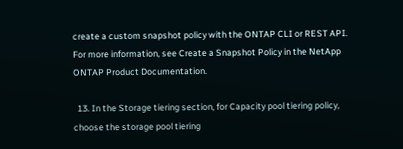create a custom snapshot policy with the ONTAP CLI or REST API. For more information, see Create a Snapshot Policy in the NetApp ONTAP Product Documentation.

  13. In the Storage tiering section, for Capacity pool tiering policy, choose the storage pool tiering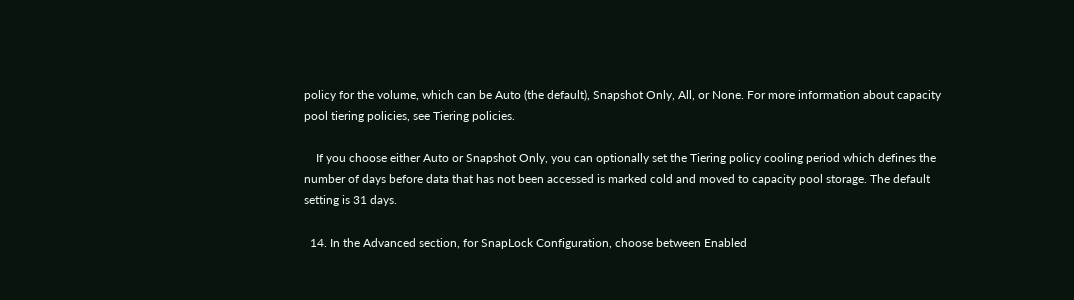policy for the volume, which can be Auto (the default), Snapshot Only, All, or None. For more information about capacity pool tiering policies, see Tiering policies.

    If you choose either Auto or Snapshot Only, you can optionally set the Tiering policy cooling period which defines the number of days before data that has not been accessed is marked cold and moved to capacity pool storage. The default setting is 31 days.

  14. In the Advanced section, for SnapLock Configuration, choose between Enabled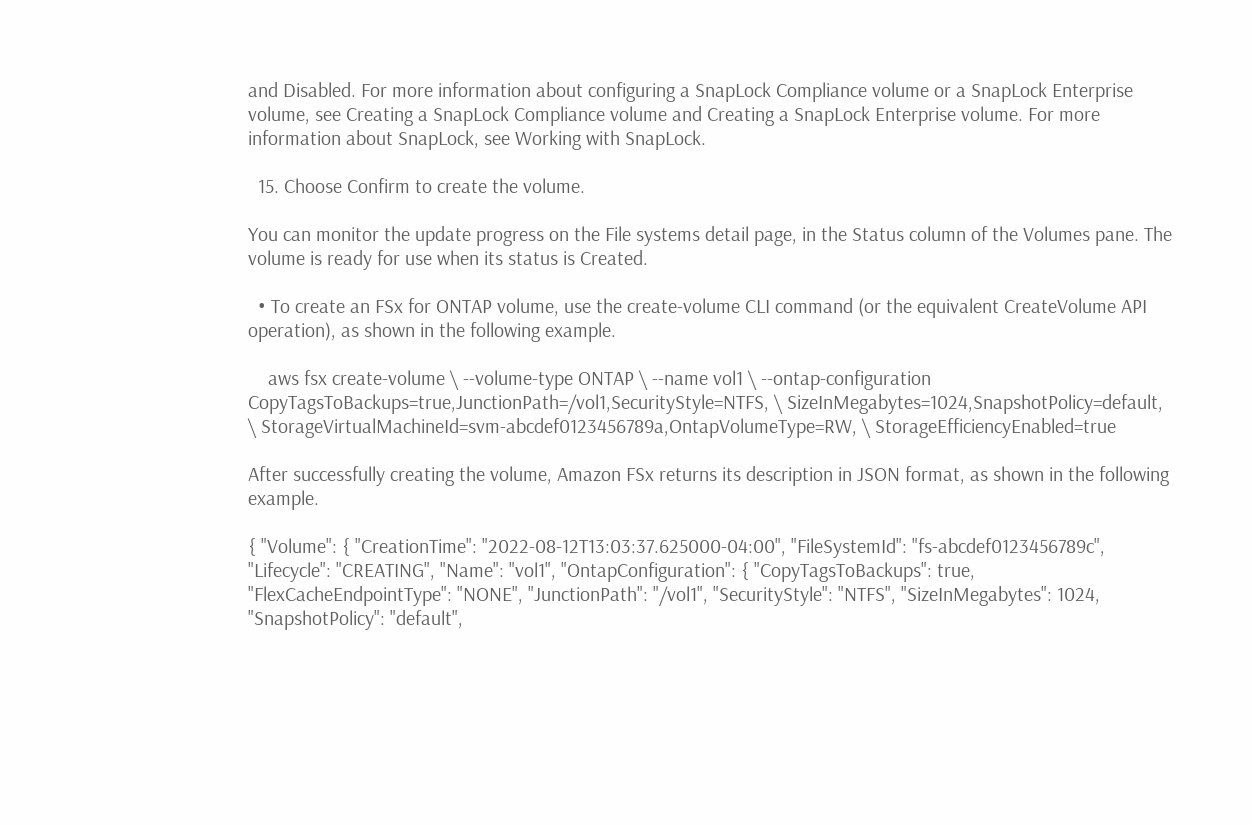and Disabled. For more information about configuring a SnapLock Compliance volume or a SnapLock Enterprise volume, see Creating a SnapLock Compliance volume and Creating a SnapLock Enterprise volume. For more information about SnapLock, see Working with SnapLock.

  15. Choose Confirm to create the volume.

You can monitor the update progress on the File systems detail page, in the Status column of the Volumes pane. The volume is ready for use when its status is Created.

  • To create an FSx for ONTAP volume, use the create-volume CLI command (or the equivalent CreateVolume API operation), as shown in the following example.

    aws fsx create-volume \ --volume-type ONTAP \ --name vol1 \ --ontap-configuration CopyTagsToBackups=true,JunctionPath=/vol1,SecurityStyle=NTFS, \ SizeInMegabytes=1024,SnapshotPolicy=default, \ StorageVirtualMachineId=svm-abcdef0123456789a,OntapVolumeType=RW, \ StorageEfficiencyEnabled=true

After successfully creating the volume, Amazon FSx returns its description in JSON format, as shown in the following example.

{ "Volume": { "CreationTime": "2022-08-12T13:03:37.625000-04:00", "FileSystemId": "fs-abcdef0123456789c", "Lifecycle": "CREATING", "Name": "vol1", "OntapConfiguration": { "CopyTagsToBackups": true, "FlexCacheEndpointType": "NONE", "JunctionPath": "/vol1", "SecurityStyle": "NTFS", "SizeInMegabytes": 1024, "SnapshotPolicy": "default",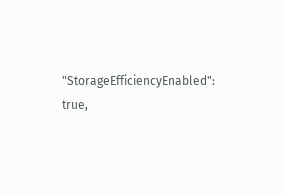"StorageEfficiencyEnabled": true,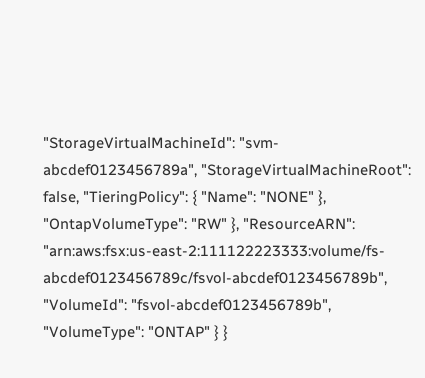"StorageVirtualMachineId": "svm-abcdef0123456789a", "StorageVirtualMachineRoot": false, "TieringPolicy": { "Name": "NONE" }, "OntapVolumeType": "RW" }, "ResourceARN": "arn:aws:fsx:us-east-2:111122223333:volume/fs-abcdef0123456789c/fsvol-abcdef0123456789b", "VolumeId": "fsvol-abcdef0123456789b", "VolumeType": "ONTAP" } }